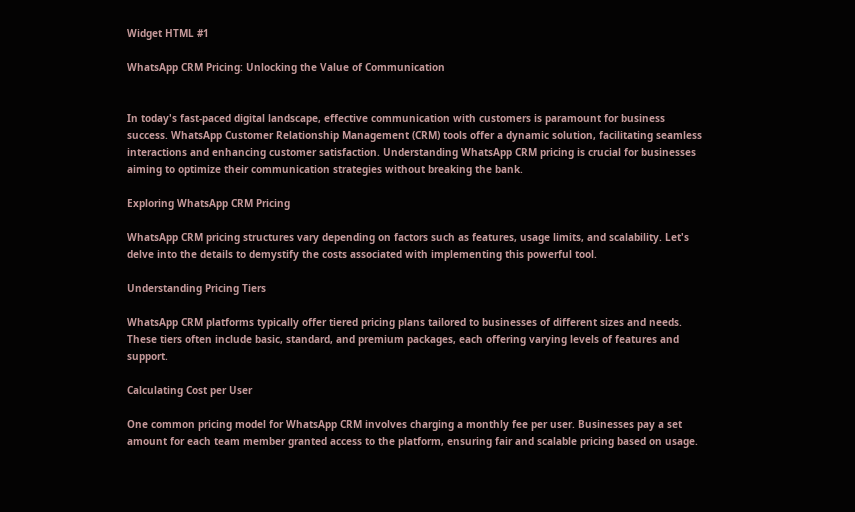Widget HTML #1

WhatsApp CRM Pricing: Unlocking the Value of Communication


In today's fast-paced digital landscape, effective communication with customers is paramount for business success. WhatsApp Customer Relationship Management (CRM) tools offer a dynamic solution, facilitating seamless interactions and enhancing customer satisfaction. Understanding WhatsApp CRM pricing is crucial for businesses aiming to optimize their communication strategies without breaking the bank.

Exploring WhatsApp CRM Pricing

WhatsApp CRM pricing structures vary depending on factors such as features, usage limits, and scalability. Let's delve into the details to demystify the costs associated with implementing this powerful tool.

Understanding Pricing Tiers

WhatsApp CRM platforms typically offer tiered pricing plans tailored to businesses of different sizes and needs. These tiers often include basic, standard, and premium packages, each offering varying levels of features and support.

Calculating Cost per User

One common pricing model for WhatsApp CRM involves charging a monthly fee per user. Businesses pay a set amount for each team member granted access to the platform, ensuring fair and scalable pricing based on usage.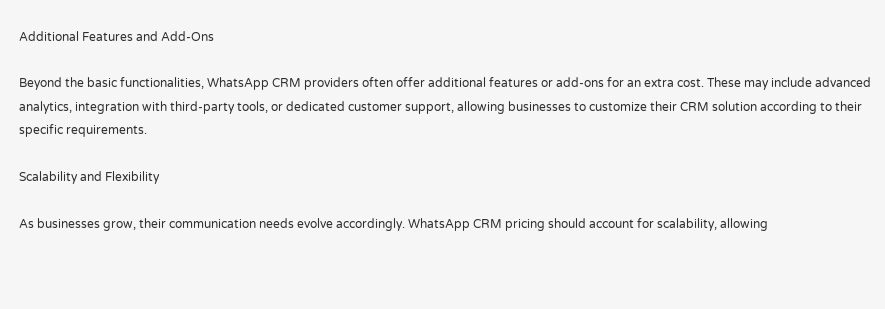Additional Features and Add-Ons

Beyond the basic functionalities, WhatsApp CRM providers often offer additional features or add-ons for an extra cost. These may include advanced analytics, integration with third-party tools, or dedicated customer support, allowing businesses to customize their CRM solution according to their specific requirements.

Scalability and Flexibility

As businesses grow, their communication needs evolve accordingly. WhatsApp CRM pricing should account for scalability, allowing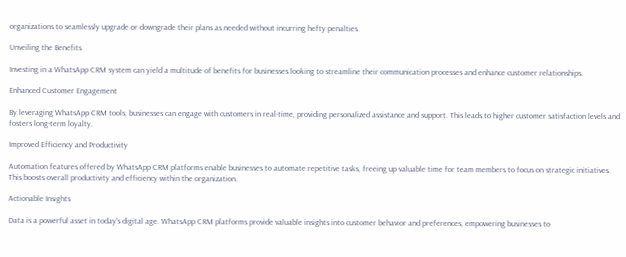organizations to seamlessly upgrade or downgrade their plans as needed without incurring hefty penalties.

Unveiling the Benefits

Investing in a WhatsApp CRM system can yield a multitude of benefits for businesses looking to streamline their communication processes and enhance customer relationships.

Enhanced Customer Engagement

By leveraging WhatsApp CRM tools, businesses can engage with customers in real-time, providing personalized assistance and support. This leads to higher customer satisfaction levels and fosters long-term loyalty.

Improved Efficiency and Productivity

Automation features offered by WhatsApp CRM platforms enable businesses to automate repetitive tasks, freeing up valuable time for team members to focus on strategic initiatives. This boosts overall productivity and efficiency within the organization.

Actionable Insights

Data is a powerful asset in today's digital age. WhatsApp CRM platforms provide valuable insights into customer behavior and preferences, empowering businesses to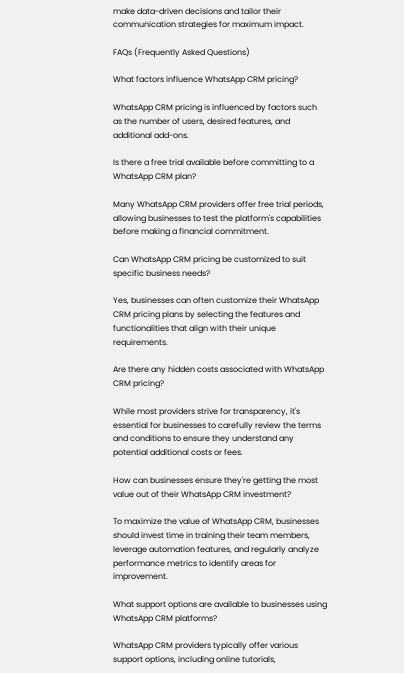make data-driven decisions and tailor their communication strategies for maximum impact.

FAQs (Frequently Asked Questions)

What factors influence WhatsApp CRM pricing?

WhatsApp CRM pricing is influenced by factors such as the number of users, desired features, and additional add-ons.

Is there a free trial available before committing to a WhatsApp CRM plan?

Many WhatsApp CRM providers offer free trial periods, allowing businesses to test the platform's capabilities before making a financial commitment.

Can WhatsApp CRM pricing be customized to suit specific business needs?

Yes, businesses can often customize their WhatsApp CRM pricing plans by selecting the features and functionalities that align with their unique requirements.

Are there any hidden costs associated with WhatsApp CRM pricing?

While most providers strive for transparency, it's essential for businesses to carefully review the terms and conditions to ensure they understand any potential additional costs or fees.

How can businesses ensure they're getting the most value out of their WhatsApp CRM investment?

To maximize the value of WhatsApp CRM, businesses should invest time in training their team members, leverage automation features, and regularly analyze performance metrics to identify areas for improvement.

What support options are available to businesses using WhatsApp CRM platforms?

WhatsApp CRM providers typically offer various support options, including online tutorials,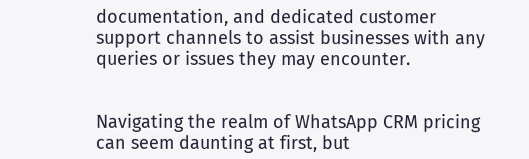documentation, and dedicated customer support channels to assist businesses with any queries or issues they may encounter.


Navigating the realm of WhatsApp CRM pricing can seem daunting at first, but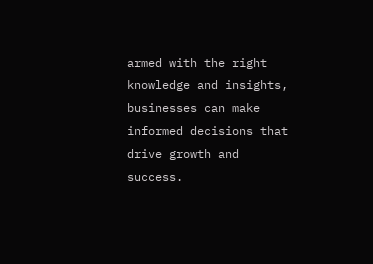armed with the right knowledge and insights, businesses can make informed decisions that drive growth and success.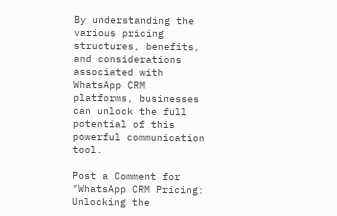By understanding the various pricing structures, benefits, and considerations associated with WhatsApp CRM platforms, businesses can unlock the full potential of this powerful communication tool.

Post a Comment for "WhatsApp CRM Pricing: Unlocking the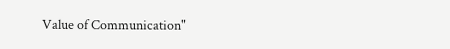Value of Communication"